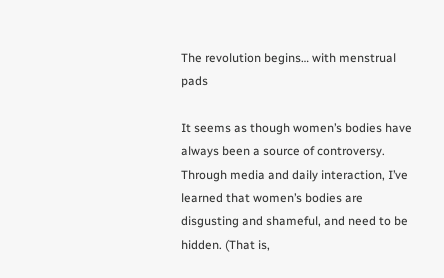The revolution begins… with menstrual pads

It seems as though women’s bodies have always been a source of controversy. Through media and daily interaction, I’ve learned that women’s bodies are disgusting and shameful, and need to be hidden. (That is,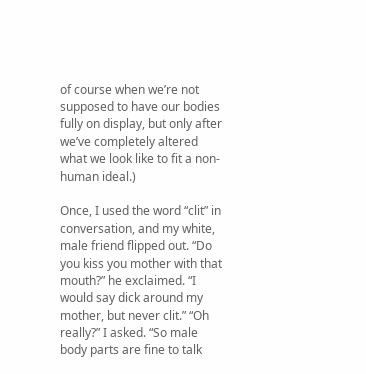of course when we’re not supposed to have our bodies fully on display, but only after we’ve completely altered what we look like to fit a non-human ideal.)

Once, I used the word “clit” in conversation, and my white, male friend flipped out. “Do you kiss you mother with that mouth?” he exclaimed. “I would say dick around my mother, but never clit.” “Oh really?” I asked. “So male body parts are fine to talk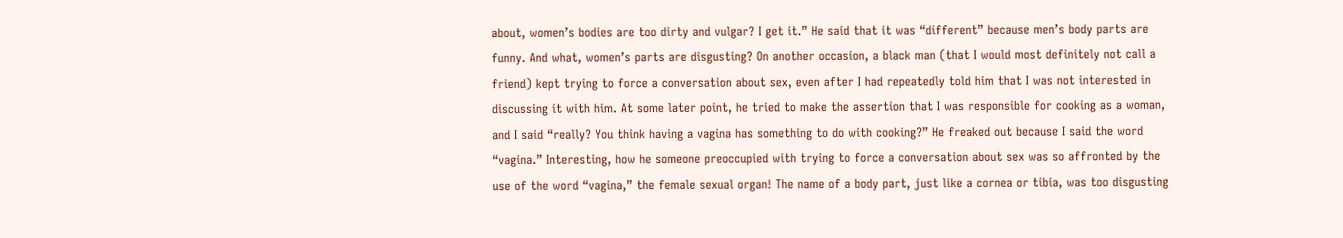about, women’s bodies are too dirty and vulgar? I get it.” He said that it was “different” because men’s body parts are funny. And what, women’s parts are disgusting? On another occasion, a black man (that I would most definitely not call a friend) kept trying to force a conversation about sex, even after I had repeatedly told him that I was not interested in discussing it with him. At some later point, he tried to make the assertion that I was responsible for cooking as a woman, and I said “really? You think having a vagina has something to do with cooking?” He freaked out because I said the word “vagina.” Interesting, how he someone preoccupied with trying to force a conversation about sex was so affronted by the use of the word “vagina,” the female sexual organ! The name of a body part, just like a cornea or tibia, was too disgusting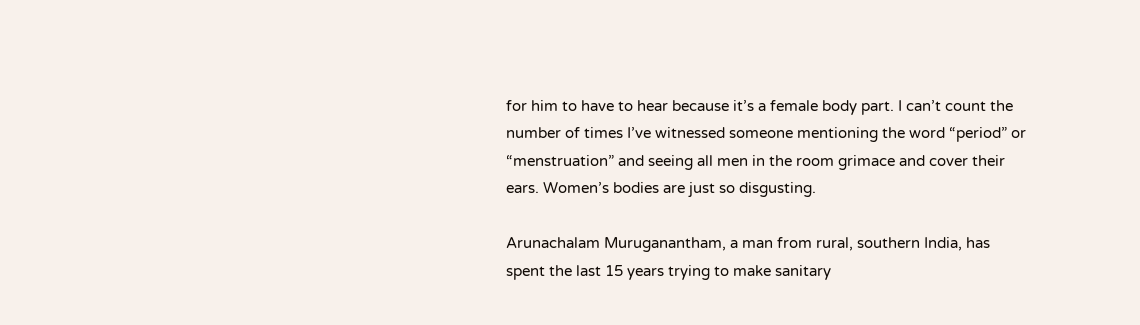for him to have to hear because it’s a female body part. I can’t count the number of times I’ve witnessed someone mentioning the word “period” or “menstruation” and seeing all men in the room grimace and cover their ears. Women’s bodies are just so disgusting.

Arunachalam Muruganantham, a man from rural, southern India, has spent the last 15 years trying to make sanitary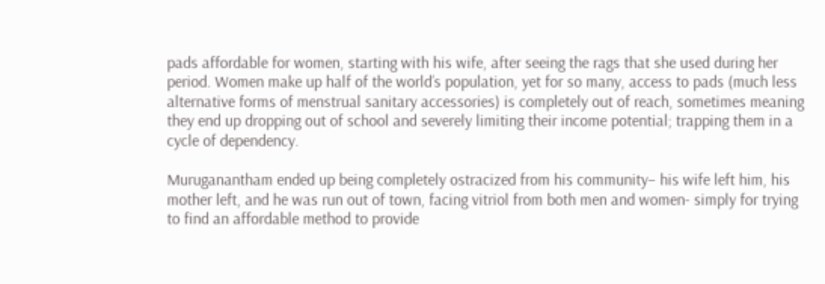pads affordable for women, starting with his wife, after seeing the rags that she used during her period. Women make up half of the world’s population, yet for so many, access to pads (much less alternative forms of menstrual sanitary accessories) is completely out of reach, sometimes meaning they end up dropping out of school and severely limiting their income potential; trapping them in a cycle of dependency.

Muruganantham ended up being completely ostracized from his community– his wife left him, his mother left, and he was run out of town, facing vitriol from both men and women- simply for trying to find an affordable method to provide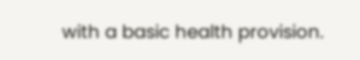with a basic health provision.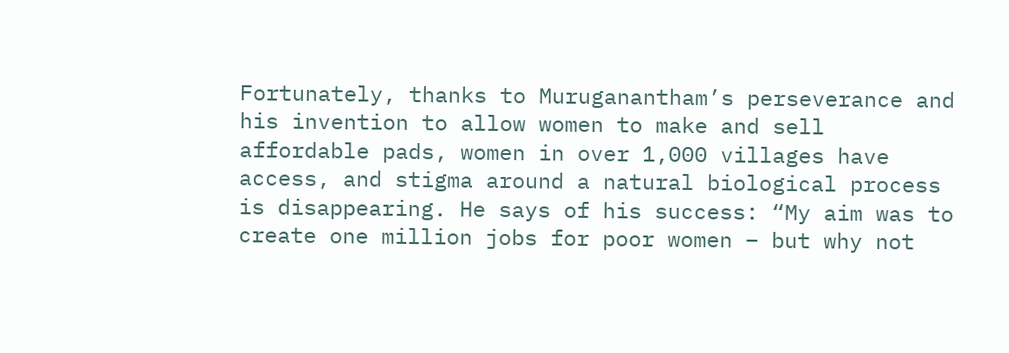Fortunately, thanks to Muruganantham’s perseverance and his invention to allow women to make and sell affordable pads, women in over 1,000 villages have access, and stigma around a natural biological process is disappearing. He says of his success: “My aim was to create one million jobs for poor women – but why not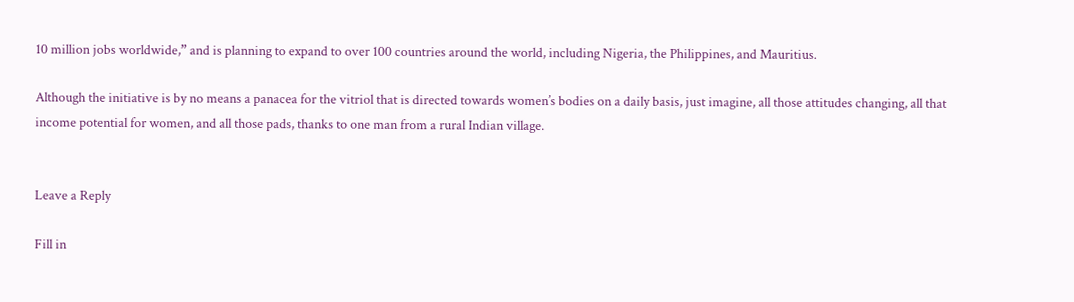10 million jobs worldwide,” and is planning to expand to over 100 countries around the world, including Nigeria, the Philippines, and Mauritius.

Although the initiative is by no means a panacea for the vitriol that is directed towards women’s bodies on a daily basis, just imagine, all those attitudes changing, all that income potential for women, and all those pads, thanks to one man from a rural Indian village.


Leave a Reply

Fill in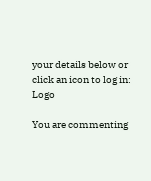your details below or click an icon to log in: Logo

You are commenting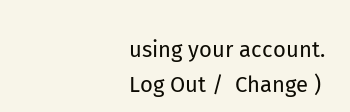using your account. Log Out /  Change )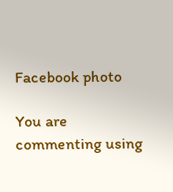Facebook photo

You are commenting using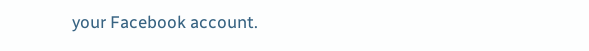your Facebook account.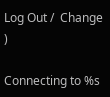Log Out /  Change )

Connecting to %s